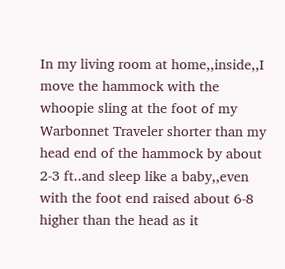In my living room at home,,inside,,I move the hammock with the whoopie sling at the foot of my Warbonnet Traveler shorter than my head end of the hammock by about 2-3 ft..and sleep like a baby,,even with the foot end raised about 6-8 higher than the head as it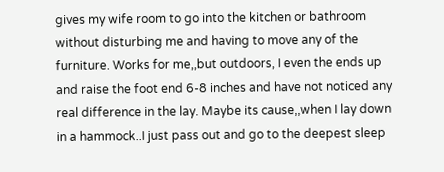gives my wife room to go into the kitchen or bathroom without disturbing me and having to move any of the furniture. Works for me,,but outdoors, I even the ends up and raise the foot end 6-8 inches and have not noticed any real difference in the lay. Maybe its cause,,when I lay down in a hammock..I just pass out and go to the deepest sleep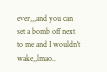ever,,,and you can set a bomb off next to me and I wouldn't wake,,lmao..